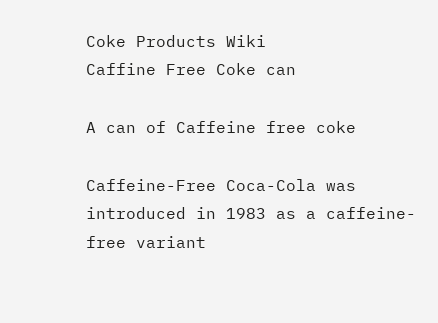Coke Products Wiki
Caffine Free Coke can

A can of Caffeine free coke

Caffeine-Free Coca-Cola was introduced in 1983 as a caffeine-free variant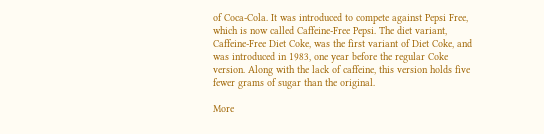of Coca-Cola. It was introduced to compete against Pepsi Free, which is now called Caffeine-Free Pepsi. The diet variant, Caffeine-Free Diet Coke, was the first variant of Diet Coke, and was introduced in 1983, one year before the regular Coke version. Along with the lack of caffeine, this version holds five fewer grams of sugar than the original.

More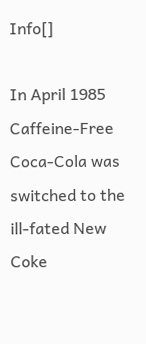Info[]

In April 1985 Caffeine-Free Coca-Cola was switched to the ill-fated New Coke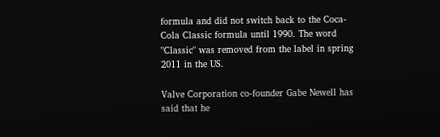formula and did not switch back to the Coca-Cola Classic formula until 1990. The word "Classic" was removed from the label in spring 2011 in the US.

Valve Corporation co-founder Gabe Newell has said that he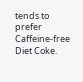tends to prefer Caffeine-free Diet Coke.